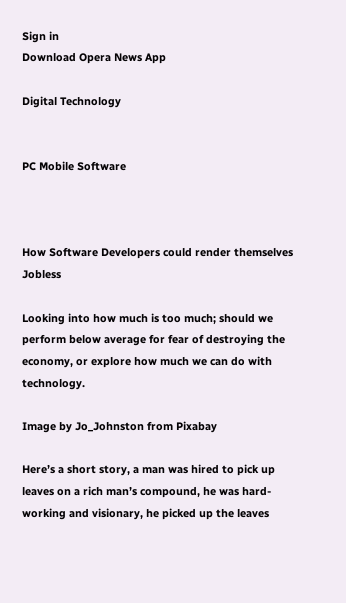Sign in
Download Opera News App

Digital Technology


PC Mobile Software



How Software Developers could render themselves Jobless

Looking into how much is too much; should we perform below average for fear of destroying the economy, or explore how much we can do with technology.

Image by Jo_Johnston from Pixabay

Here’s a short story, a man was hired to pick up leaves on a rich man’s compound, he was hard-working and visionary, he picked up the leaves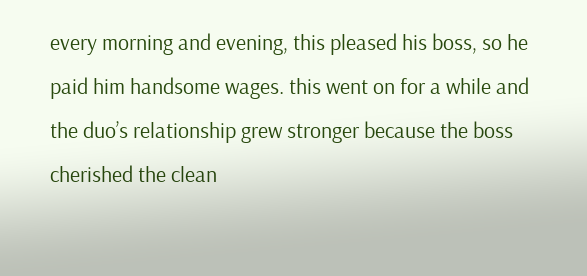every morning and evening, this pleased his boss, so he paid him handsome wages. this went on for a while and the duo’s relationship grew stronger because the boss cherished the clean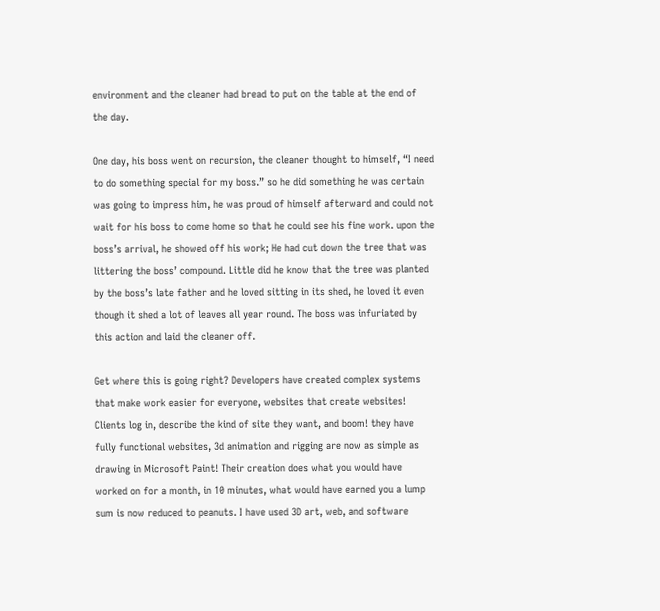environment and the cleaner had bread to put on the table at the end of the day.

One day, his boss went on recursion, the cleaner thought to himself, “I need to do something special for my boss.” so he did something he was certain was going to impress him, he was proud of himself afterward and could not wait for his boss to come home so that he could see his fine work. upon the boss’s arrival, he showed off his work; He had cut down the tree that was littering the boss’ compound. Little did he know that the tree was planted by the boss’s late father and he loved sitting in its shed, he loved it even though it shed a lot of leaves all year round. The boss was infuriated by this action and laid the cleaner off.

Get where this is going right? Developers have created complex systems that make work easier for everyone, websites that create websites! Clients log in, describe the kind of site they want, and boom! they have fully functional websites, 3d animation and rigging are now as simple as drawing in Microsoft Paint! Their creation does what you would have worked on for a month, in 10 minutes, what would have earned you a lump sum is now reduced to peanuts. I have used 3D art, web, and software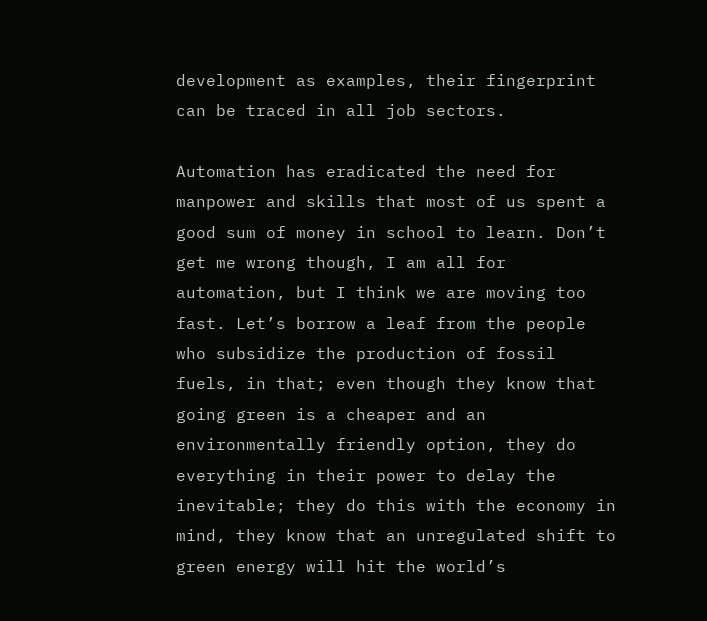development as examples, their fingerprint can be traced in all job sectors.

Automation has eradicated the need for manpower and skills that most of us spent a good sum of money in school to learn. Don’t get me wrong though, I am all for automation, but I think we are moving too fast. Let’s borrow a leaf from the people who subsidize the production of fossil fuels, in that; even though they know that going green is a cheaper and an environmentally friendly option, they do everything in their power to delay the inevitable; they do this with the economy in mind, they know that an unregulated shift to green energy will hit the world’s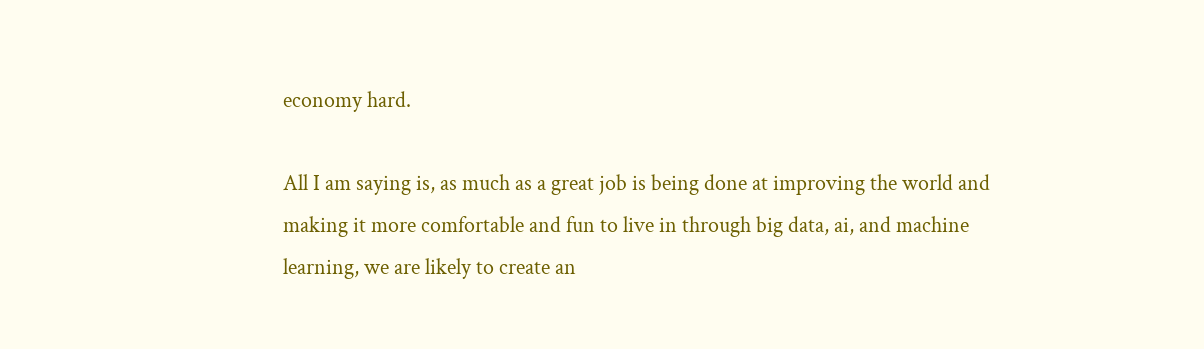economy hard.

All I am saying is, as much as a great job is being done at improving the world and making it more comfortable and fun to live in through big data, ai, and machine learning, we are likely to create an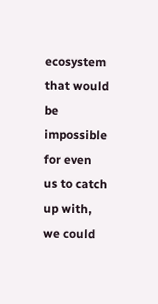ecosystem that would be impossible for even us to catch up with, we could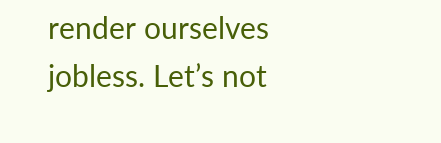render ourselves jobless. Let’s not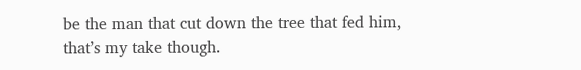be the man that cut down the tree that fed him, that’s my take though.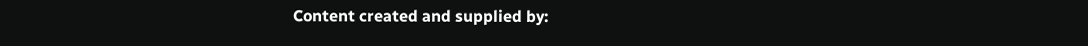Content created and supplied by: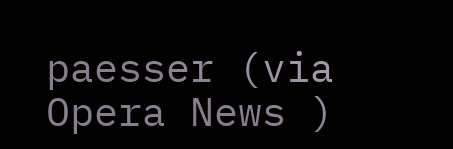paesser (via Opera News )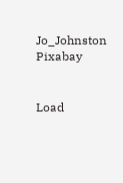Jo_Johnston Pixabay


Load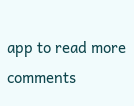app to read more comments